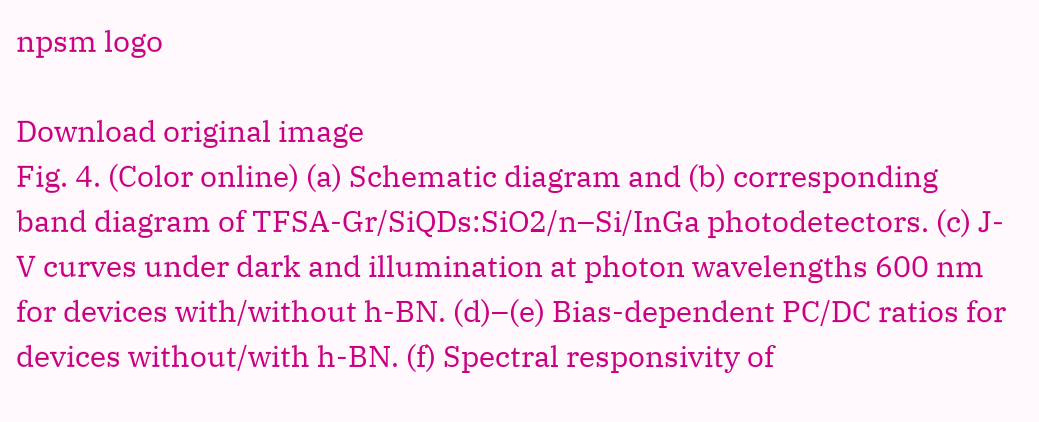npsm logo

Download original image
Fig. 4. (Color online) (a) Schematic diagram and (b) corresponding band diagram of TFSA-Gr/SiQDs:SiO2/n–Si/InGa photodetectors. (c) J-V curves under dark and illumination at photon wavelengths 600 nm for devices with/without h-BN. (d)–(e) Bias-dependent PC/DC ratios for devices without/with h-BN. (f) Spectral responsivity of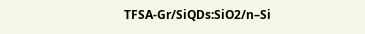TFSA-Gr/SiQDs:SiO2/n–Si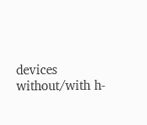devices without/with h-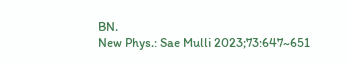BN.
New Phys.: Sae Mulli 2023;73:647~651